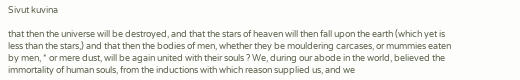Sivut kuvina

that then the universe will be destroyed, and that the stars of heaven will then fall upon the earth (which yet is less than the stars,) and that then the bodies of men, whether they be mouldering carcases, or mummies eaten by men, * or mere dust, will be again united with their souls ? We, during our abode in the world, believed the immortality of human souls, from the inductions with which reason supplied us, and we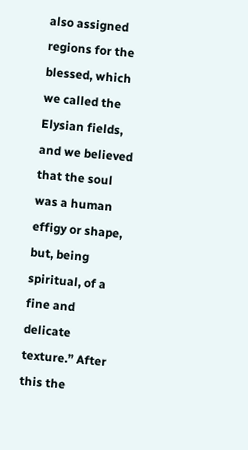also assigned regions for the blessed, which we called the Elysian fields, and we believed that the soul was a human effigy or shape, but, being spiritual, of a fine and delicate texture.” After this the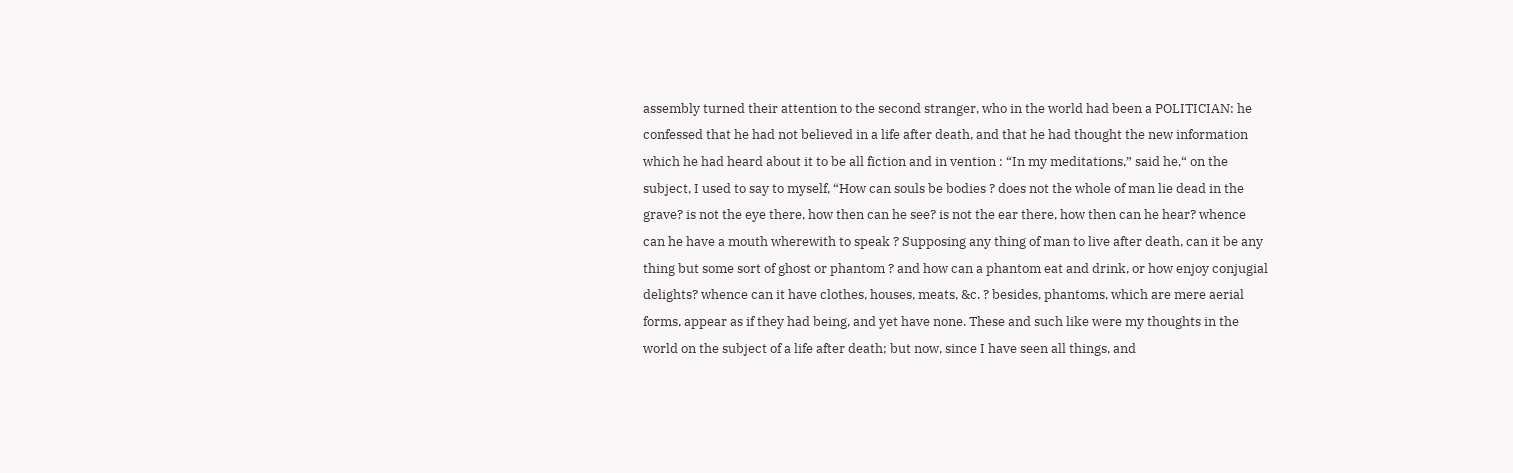assembly turned their attention to the second stranger, who in the world had been a POLITICIAN: he confessed that he had not believed in a life after death, and that he had thought the new information which he had heard about it to be all fiction and in vention : “In my meditations,” said he,“ on the subject, I used to say to myself, “How can souls be bodies ? does not the whole of man lie dead in the grave? is not the eye there, how then can he see? is not the ear there, how then can he hear? whence can he have a mouth wherewith to speak ? Supposing any thing of man to live after death, can it be any thing but some sort of ghost or phantom ? and how can a phantom eat and drink, or how enjoy conjugial delights? whence can it have clothes, houses, meats, &c. ? besides, phantoms, which are mere aerial forms, appear as if they had being, and yet have none. These and such like were my thoughts in the world on the subject of a life after death; but now, since I have seen all things, and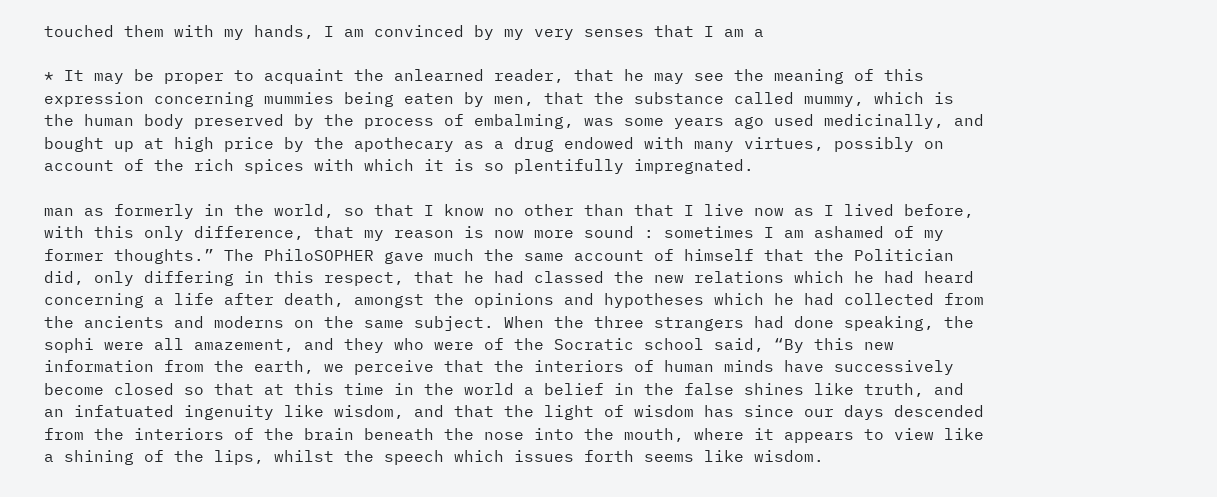touched them with my hands, I am convinced by my very senses that I am a

* It may be proper to acquaint the anlearned reader, that he may see the meaning of this expression concerning mummies being eaten by men, that the substance called mummy, which is the human body preserved by the process of embalming, was some years ago used medicinally, and bought up at high price by the apothecary as a drug endowed with many virtues, possibly on account of the rich spices with which it is so plentifully impregnated.

man as formerly in the world, so that I know no other than that I live now as I lived before, with this only difference, that my reason is now more sound : sometimes I am ashamed of my former thoughts.” The PhiloSOPHER gave much the same account of himself that the Politician did, only differing in this respect, that he had classed the new relations which he had heard concerning a life after death, amongst the opinions and hypotheses which he had collected from the ancients and moderns on the same subject. When the three strangers had done speaking, the sophi were all amazement, and they who were of the Socratic school said, “By this new information from the earth, we perceive that the interiors of human minds have successively become closed so that at this time in the world a belief in the false shines like truth, and an infatuated ingenuity like wisdom, and that the light of wisdom has since our days descended from the interiors of the brain beneath the nose into the mouth, where it appears to view like a shining of the lips, whilst the speech which issues forth seems like wisdom.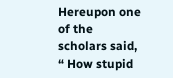Hereupon one of the scholars said, “ How stupid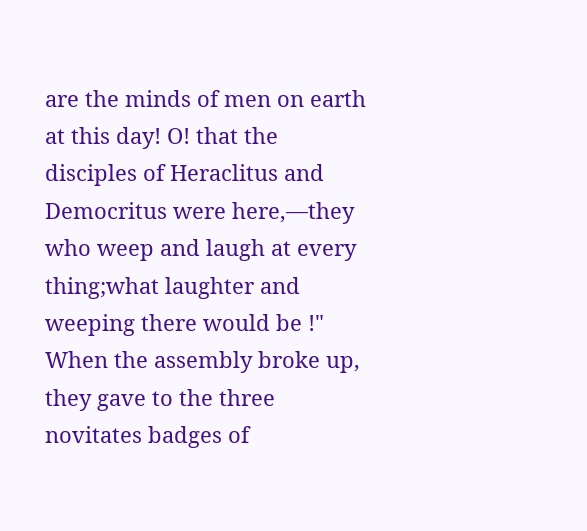are the minds of men on earth at this day! O! that the disciples of Heraclitus and Democritus were here,—they who weep and laugh at every thing;what laughter and weeping there would be !" When the assembly broke up, they gave to the three novitates badges of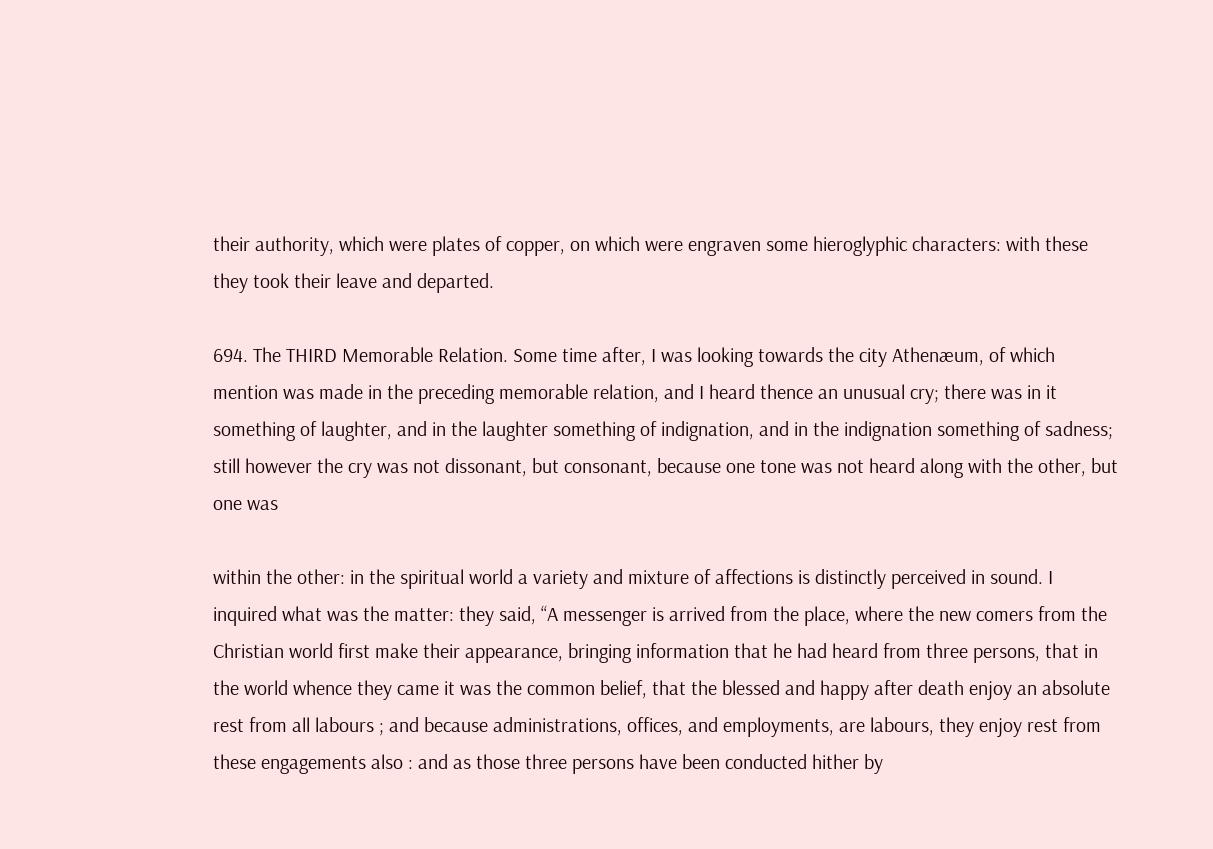their authority, which were plates of copper, on which were engraven some hieroglyphic characters: with these they took their leave and departed.

694. The THIRD Memorable Relation. Some time after, I was looking towards the city Athenæum, of which mention was made in the preceding memorable relation, and I heard thence an unusual cry; there was in it something of laughter, and in the laughter something of indignation, and in the indignation something of sadness; still however the cry was not dissonant, but consonant, because one tone was not heard along with the other, but one was

within the other: in the spiritual world a variety and mixture of affections is distinctly perceived in sound. I inquired what was the matter: they said, “A messenger is arrived from the place, where the new comers from the Christian world first make their appearance, bringing information that he had heard from three persons, that in the world whence they came it was the common belief, that the blessed and happy after death enjoy an absolute rest from all labours ; and because administrations, offices, and employments, are labours, they enjoy rest from these engagements also : and as those three persons have been conducted hither by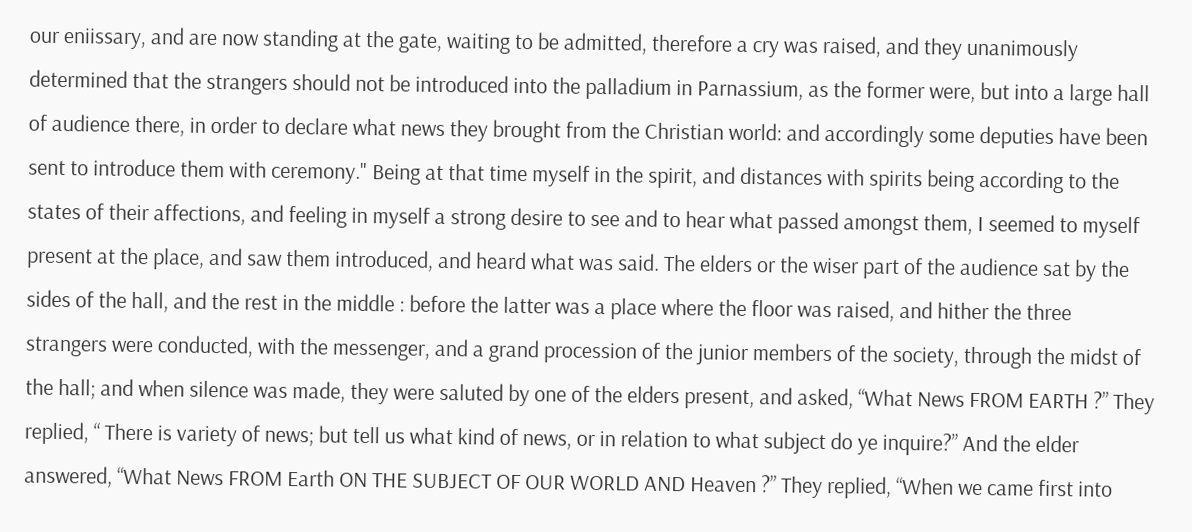our eniissary, and are now standing at the gate, waiting to be admitted, therefore a cry was raised, and they unanimously determined that the strangers should not be introduced into the palladium in Parnassium, as the former were, but into a large hall of audience there, in order to declare what news they brought from the Christian world: and accordingly some deputies have been sent to introduce them with ceremony." Being at that time myself in the spirit, and distances with spirits being according to the states of their affections, and feeling in myself a strong desire to see and to hear what passed amongst them, I seemed to myself present at the place, and saw them introduced, and heard what was said. The elders or the wiser part of the audience sat by the sides of the hall, and the rest in the middle : before the latter was a place where the floor was raised, and hither the three strangers were conducted, with the messenger, and a grand procession of the junior members of the society, through the midst of the hall; and when silence was made, they were saluted by one of the elders present, and asked, “What News FROM EARTH ?” They replied, “ There is variety of news; but tell us what kind of news, or in relation to what subject do ye inquire?” And the elder answered, “What News FROM Earth ON THE SUBJECT OF OUR WORLD AND Heaven ?” They replied, “When we came first into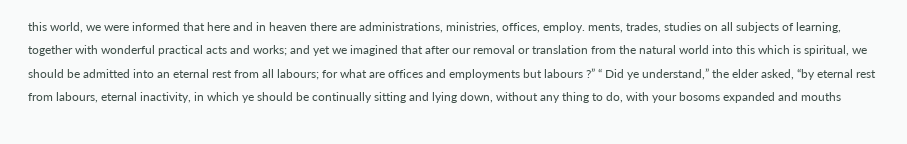this world, we were informed that here and in heaven there are administrations, ministries, offices, employ. ments, trades, studies on all subjects of learning, together with wonderful practical acts and works; and yet we imagined that after our removal or translation from the natural world into this which is spiritual, we should be admitted into an eternal rest from all labours; for what are offices and employments but labours ?” “ Did ye understand,” the elder asked, “by eternal rest from labours, eternal inactivity, in which ye should be continually sitting and lying down, without any thing to do, with your bosoms expanded and mouths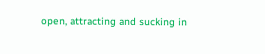open, attracting and sucking in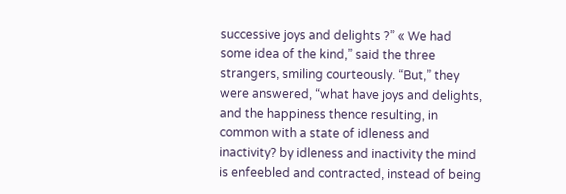successive joys and delights ?” « We had some idea of the kind,” said the three strangers, smiling courteously. “But,” they were answered, “what have joys and delights, and the happiness thence resulting, in common with a state of idleness and inactivity? by idleness and inactivity the mind is enfeebled and contracted, instead of being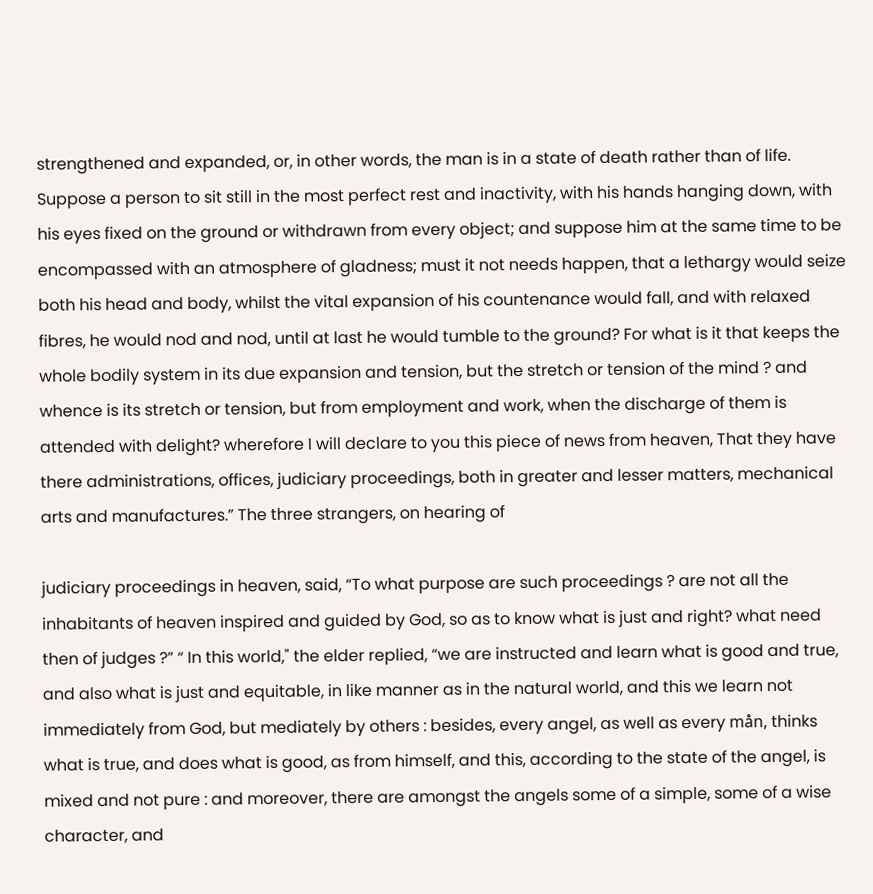strengthened and expanded, or, in other words, the man is in a state of death rather than of life. Suppose a person to sit still in the most perfect rest and inactivity, with his hands hanging down, with his eyes fixed on the ground or withdrawn from every object; and suppose him at the same time to be encompassed with an atmosphere of gladness; must it not needs happen, that a lethargy would seize both his head and body, whilst the vital expansion of his countenance would fall, and with relaxed fibres, he would nod and nod, until at last he would tumble to the ground? For what is it that keeps the whole bodily system in its due expansion and tension, but the stretch or tension of the mind ? and whence is its stretch or tension, but from employment and work, when the discharge of them is attended with delight? wherefore I will declare to you this piece of news from heaven, That they have there administrations, offices, judiciary proceedings, both in greater and lesser matters, mechanical arts and manufactures.” The three strangers, on hearing of

judiciary proceedings in heaven, said, “To what purpose are such proceedings ? are not all the inhabitants of heaven inspired and guided by God, so as to know what is just and right? what need then of judges ?” “ In this world," the elder replied, “we are instructed and learn what is good and true, and also what is just and equitable, in like manner as in the natural world, and this we learn not immediately from God, but mediately by others : besides, every angel, as well as every mån, thinks what is true, and does what is good, as from himself, and this, according to the state of the angel, is mixed and not pure : and moreover, there are amongst the angels some of a simple, some of a wise character, and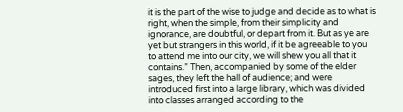it is the part of the wise to judge and decide as to what is right, when the simple, from their simplicity and ignorance, are doubtful, or depart from it. But as ye are yet but strangers in this world, if it be agreeable to you to attend me into our city, we will shew you all that it contains.” Then, accompanied by some of the elder sages, they left the hall of audience; and were introduced first into a large library, which was divided into classes arranged according to the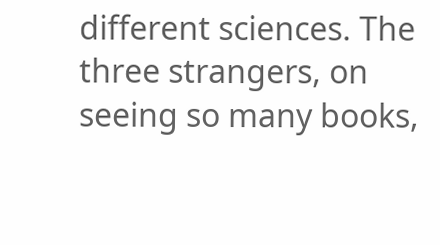different sciences. The three strangers, on seeing so many books,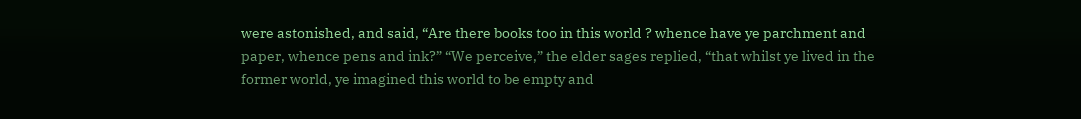were astonished, and said, “Are there books too in this world ? whence have ye parchment and paper, whence pens and ink?” “We perceive,” the elder sages replied, “that whilst ye lived in the former world, ye imagined this world to be empty and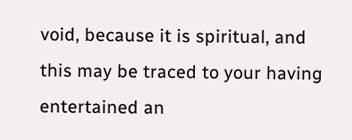void, because it is spiritual, and this may be traced to your having entertained an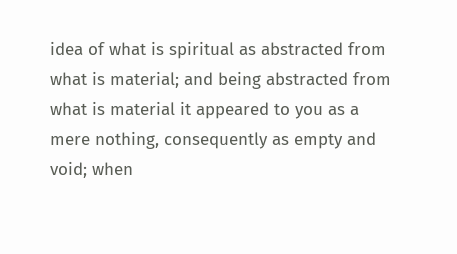idea of what is spiritual as abstracted from what is material; and being abstracted from what is material it appeared to you as a mere nothing, consequently as empty and void; when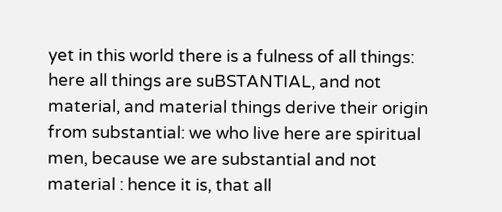yet in this world there is a fulness of all things: here all things are suBSTANTIAL, and not material, and material things derive their origin from substantial: we who live here are spiritual men, because we are substantial and not material : hence it is, that all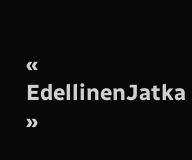« EdellinenJatka »